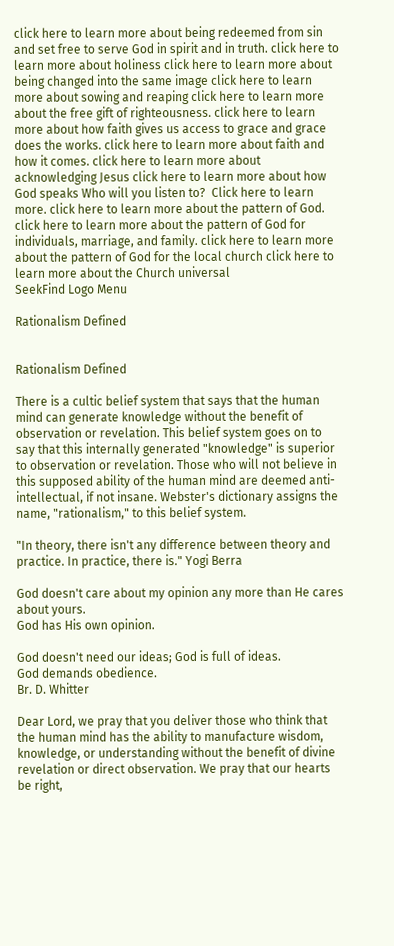click here to learn more about being redeemed from sin and set free to serve God in spirit and in truth. click here to learn more about holiness click here to learn more about being changed into the same image click here to learn more about sowing and reaping click here to learn more about the free gift of righteousness. click here to learn more about how faith gives us access to grace and grace does the works. click here to learn more about faith and how it comes. click here to learn more about acknowledging Jesus click here to learn more about how God speaks Who will you listen to?  Click here to learn more. click here to learn more about the pattern of God. click here to learn more about the pattern of God for individuals, marriage, and family. click here to learn more about the pattern of God for the local church click here to learn more about the Church universal
SeekFind Logo Menu

Rationalism Defined


Rationalism Defined

There is a cultic belief system that says that the human mind can generate knowledge without the benefit of observation or revelation. This belief system goes on to say that this internally generated "knowledge" is superior to observation or revelation. Those who will not believe in this supposed ability of the human mind are deemed anti-intellectual, if not insane. Webster's dictionary assigns the name, "rationalism," to this belief system.

"In theory, there isn't any difference between theory and practice. In practice, there is." Yogi Berra

God doesn't care about my opinion any more than He cares about yours.
God has His own opinion.

God doesn't need our ideas; God is full of ideas.
God demands obedience.
Br. D. Whitter

Dear Lord, we pray that you deliver those who think that the human mind has the ability to manufacture wisdom, knowledge, or understanding without the benefit of divine revelation or direct observation. We pray that our hearts be right,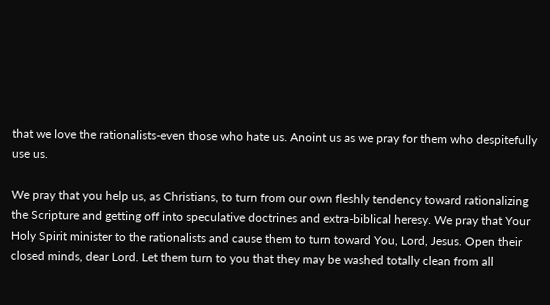that we love the rationalists-even those who hate us. Anoint us as we pray for them who despitefully use us.

We pray that you help us, as Christians, to turn from our own fleshly tendency toward rationalizing the Scripture and getting off into speculative doctrines and extra-biblical heresy. We pray that Your Holy Spirit minister to the rationalists and cause them to turn toward You, Lord, Jesus. Open their closed minds, dear Lord. Let them turn to you that they may be washed totally clean from all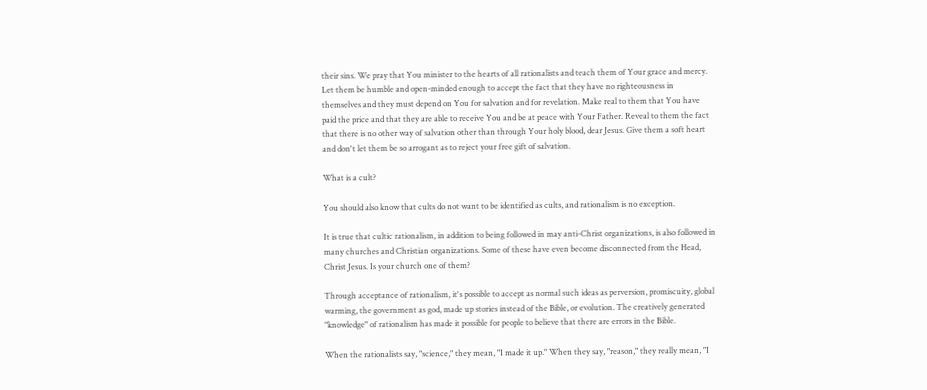their sins. We pray that You minister to the hearts of all rationalists and teach them of Your grace and mercy. Let them be humble and open-minded enough to accept the fact that they have no righteousness in themselves and they must depend on You for salvation and for revelation. Make real to them that You have paid the price and that they are able to receive You and be at peace with Your Father. Reveal to them the fact that there is no other way of salvation other than through Your holy blood, dear Jesus. Give them a soft heart and don't let them be so arrogant as to reject your free gift of salvation.

What is a cult?

You should also know that cults do not want to be identified as cults, and rationalism is no exception.

It is true that cultic rationalism, in addition to being followed in may anti-Christ organizations, is also followed in many churches and Christian organizations. Some of these have even become disconnected from the Head, Christ Jesus. Is your church one of them?

Through acceptance of rationalism, it's possible to accept as normal such ideas as perversion, promiscuity, global warming, the government as god, made up stories instead of the Bible, or evolution. The creatively generated "knowledge" of rationalism has made it possible for people to believe that there are errors in the Bible.

When the rationalists say, "science," they mean, "I made it up." When they say, "reason," they really mean, "I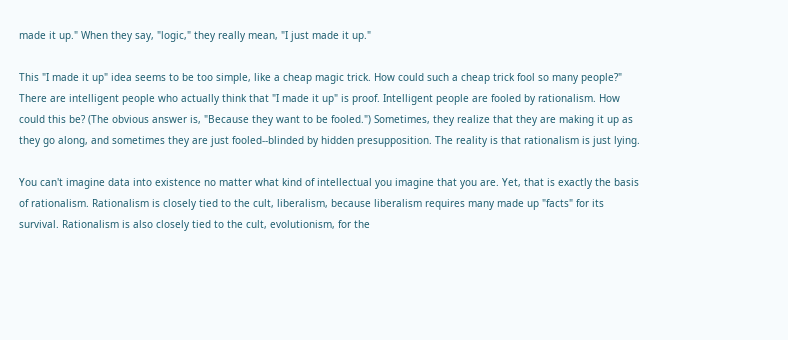made it up." When they say, "logic," they really mean, "I just made it up."

This "I made it up" idea seems to be too simple, like a cheap magic trick. How could such a cheap trick fool so many people?" There are intelligent people who actually think that "I made it up" is proof. Intelligent people are fooled by rationalism. How could this be? (The obvious answer is, "Because they want to be fooled.") Sometimes, they realize that they are making it up as they go along, and sometimes they are just fooled--blinded by hidden presupposition. The reality is that rationalism is just lying.

You can't imagine data into existence no matter what kind of intellectual you imagine that you are. Yet, that is exactly the basis of rationalism. Rationalism is closely tied to the cult, liberalism, because liberalism requires many made up "facts" for its survival. Rationalism is also closely tied to the cult, evolutionism, for the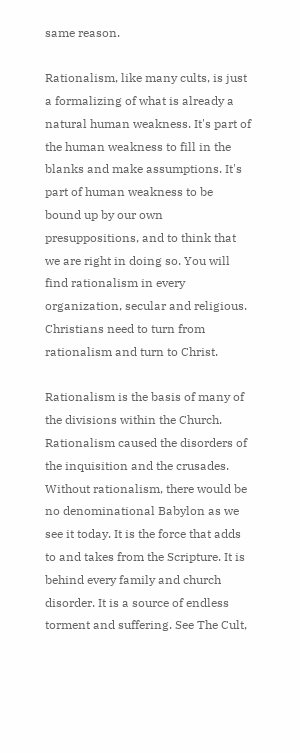same reason.

Rationalism, like many cults, is just a formalizing of what is already a natural human weakness. It's part of the human weakness to fill in the blanks and make assumptions. It's part of human weakness to be bound up by our own presuppositions, and to think that we are right in doing so. You will find rationalism in every organization, secular and religious. Christians need to turn from rationalism and turn to Christ.

Rationalism is the basis of many of the divisions within the Church. Rationalism caused the disorders of the inquisition and the crusades. Without rationalism, there would be no denominational Babylon as we see it today. It is the force that adds to and takes from the Scripture. It is behind every family and church disorder. It is a source of endless torment and suffering. See The Cult,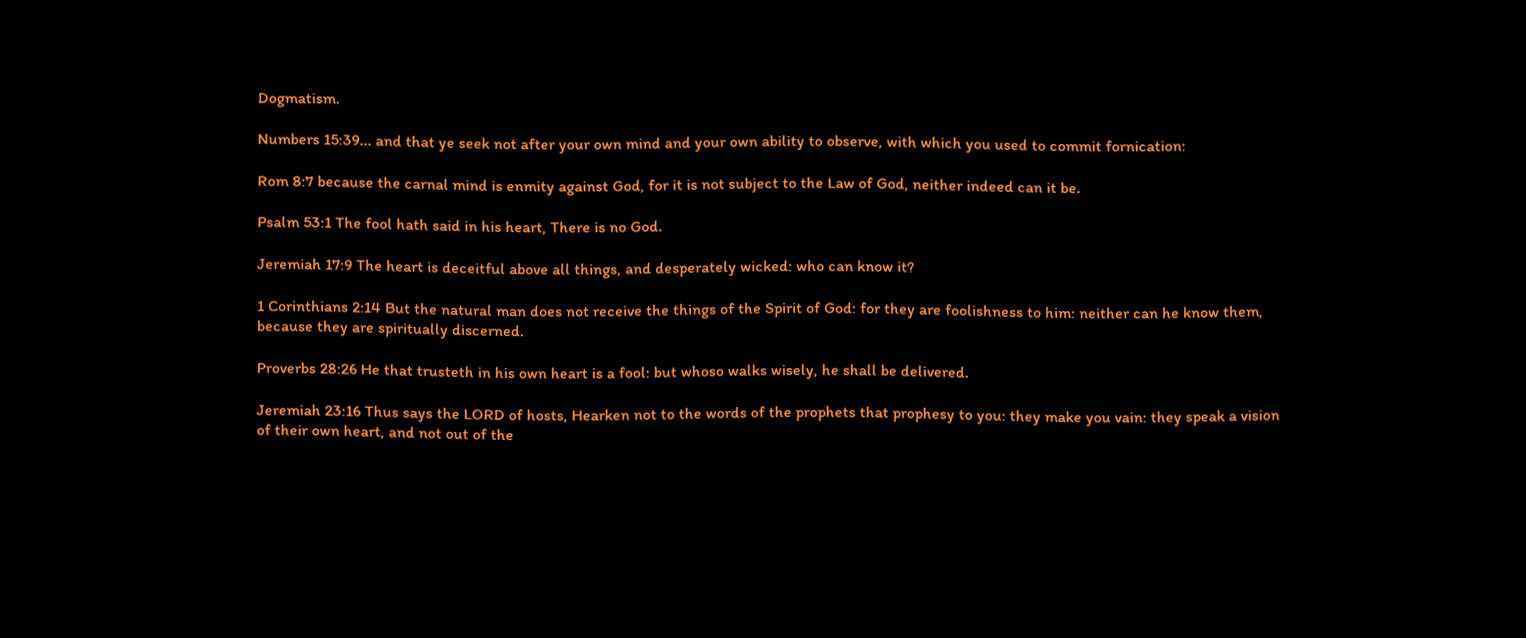Dogmatism.

Numbers 15:39... and that ye seek not after your own mind and your own ability to observe, with which you used to commit fornication:

Rom 8:7 because the carnal mind is enmity against God, for it is not subject to the Law of God, neither indeed can it be.

Psalm 53:1 The fool hath said in his heart, There is no God.

Jeremiah 17:9 The heart is deceitful above all things, and desperately wicked: who can know it?

1 Corinthians 2:14 But the natural man does not receive the things of the Spirit of God: for they are foolishness to him: neither can he know them, because they are spiritually discerned.

Proverbs 28:26 He that trusteth in his own heart is a fool: but whoso walks wisely, he shall be delivered.

Jeremiah 23:16 Thus says the LORD of hosts, Hearken not to the words of the prophets that prophesy to you: they make you vain: they speak a vision of their own heart, and not out of the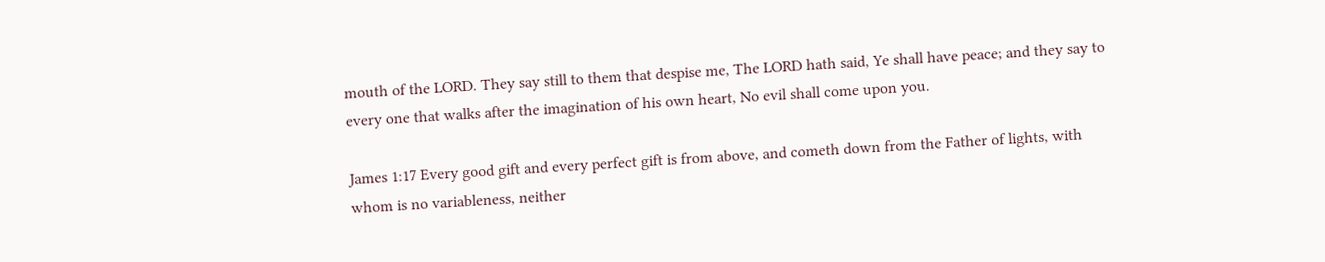mouth of the LORD. They say still to them that despise me, The LORD hath said, Ye shall have peace; and they say to every one that walks after the imagination of his own heart, No evil shall come upon you.

James 1:17 Every good gift and every perfect gift is from above, and cometh down from the Father of lights, with whom is no variableness, neither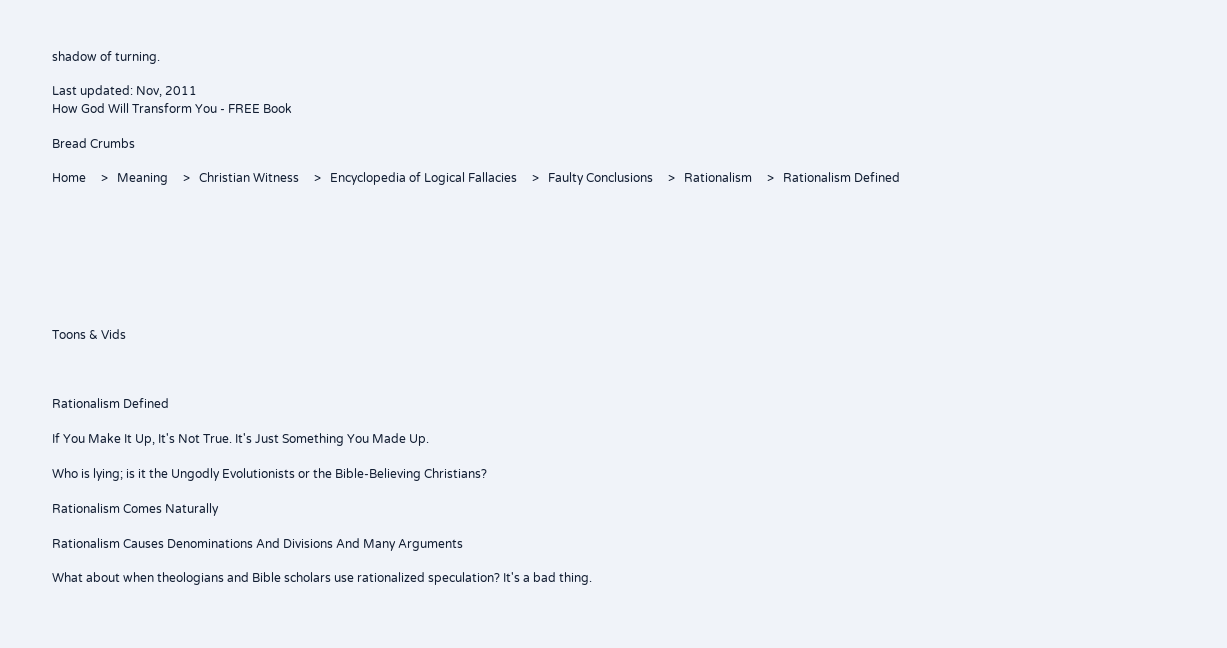shadow of turning.

Last updated: Nov, 2011
How God Will Transform You - FREE Book

Bread Crumbs

Home     >   Meaning     >   Christian Witness     >   Encyclopedia of Logical Fallacies     >   Faulty Conclusions     >   Rationalism     >   Rationalism Defined








Toons & Vids



Rationalism Defined

If You Make It Up, It's Not True. It's Just Something You Made Up.

Who is lying; is it the Ungodly Evolutionists or the Bible-Believing Christians?

Rationalism Comes Naturally

Rationalism Causes Denominations And Divisions And Many Arguments

What about when theologians and Bible scholars use rationalized speculation? It's a bad thing.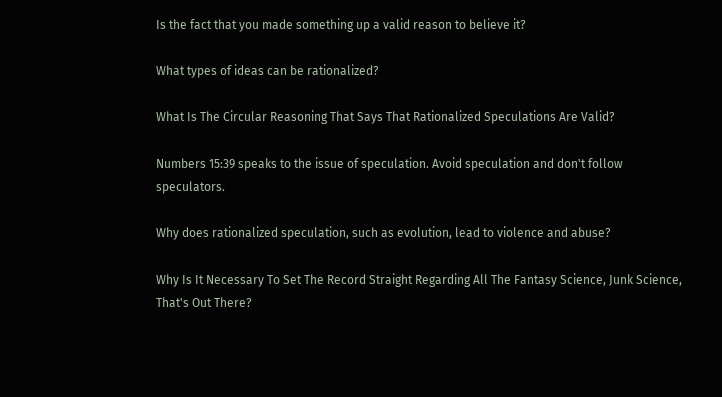Is the fact that you made something up a valid reason to believe it?

What types of ideas can be rationalized?

What Is The Circular Reasoning That Says That Rationalized Speculations Are Valid?

Numbers 15:39 speaks to the issue of speculation. Avoid speculation and don't follow speculators.

Why does rationalized speculation, such as evolution, lead to violence and abuse?

Why Is It Necessary To Set The Record Straight Regarding All The Fantasy Science, Junk Science, That's Out There?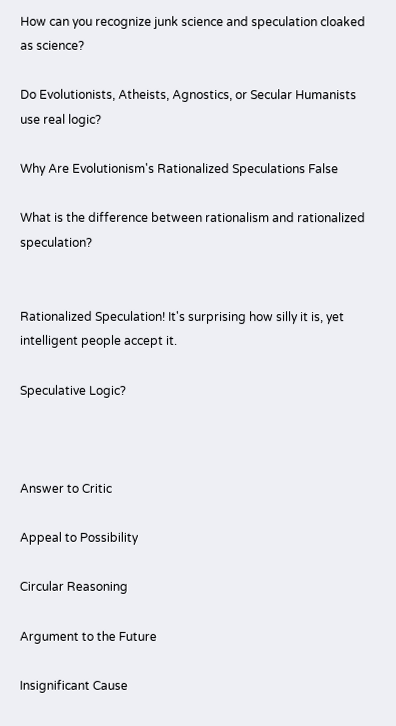How can you recognize junk science and speculation cloaked as science?

Do Evolutionists, Atheists, Agnostics, or Secular Humanists use real logic?

Why Are Evolutionism's Rationalized Speculations False

What is the difference between rationalism and rationalized speculation?


Rationalized Speculation! It's surprising how silly it is, yet intelligent people accept it.

Speculative Logic?



Answer to Critic

Appeal to Possibility

Circular Reasoning

Argument to the Future

Insignificant Cause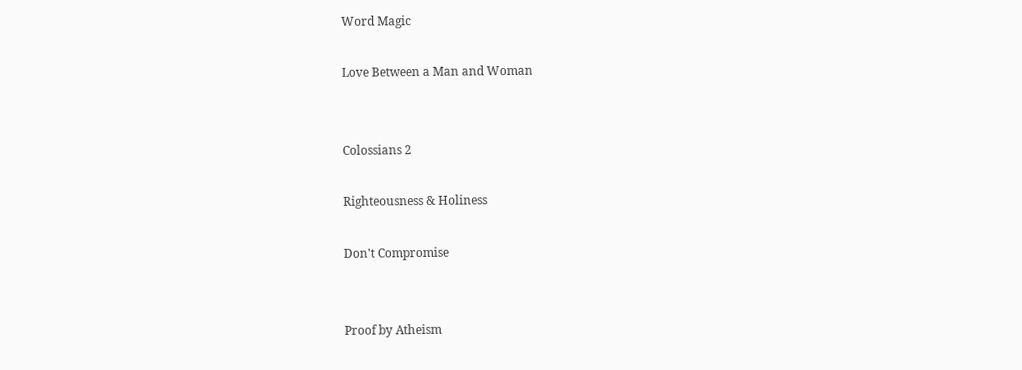Word Magic

Love Between a Man and Woman


Colossians 2

Righteousness & Holiness

Don't Compromise


Proof by Atheism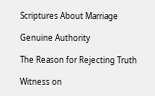Scriptures About Marriage

Genuine Authority

The Reason for Rejecting Truth

Witness on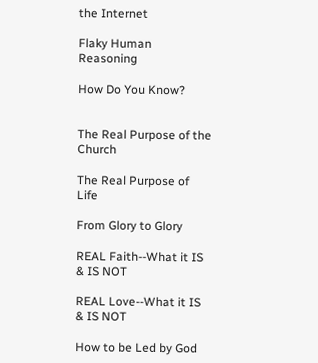the Internet

Flaky Human Reasoning

How Do You Know?


The Real Purpose of the Church

The Real Purpose of Life

From Glory to Glory

REAL Faith--What it IS & IS NOT

REAL Love--What it IS & IS NOT

How to be Led by God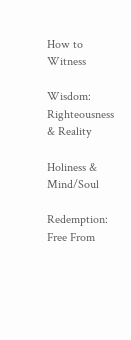How to Witness

Wisdom: Righteousness & Reality

Holiness & Mind/Soul

Redemption: Free From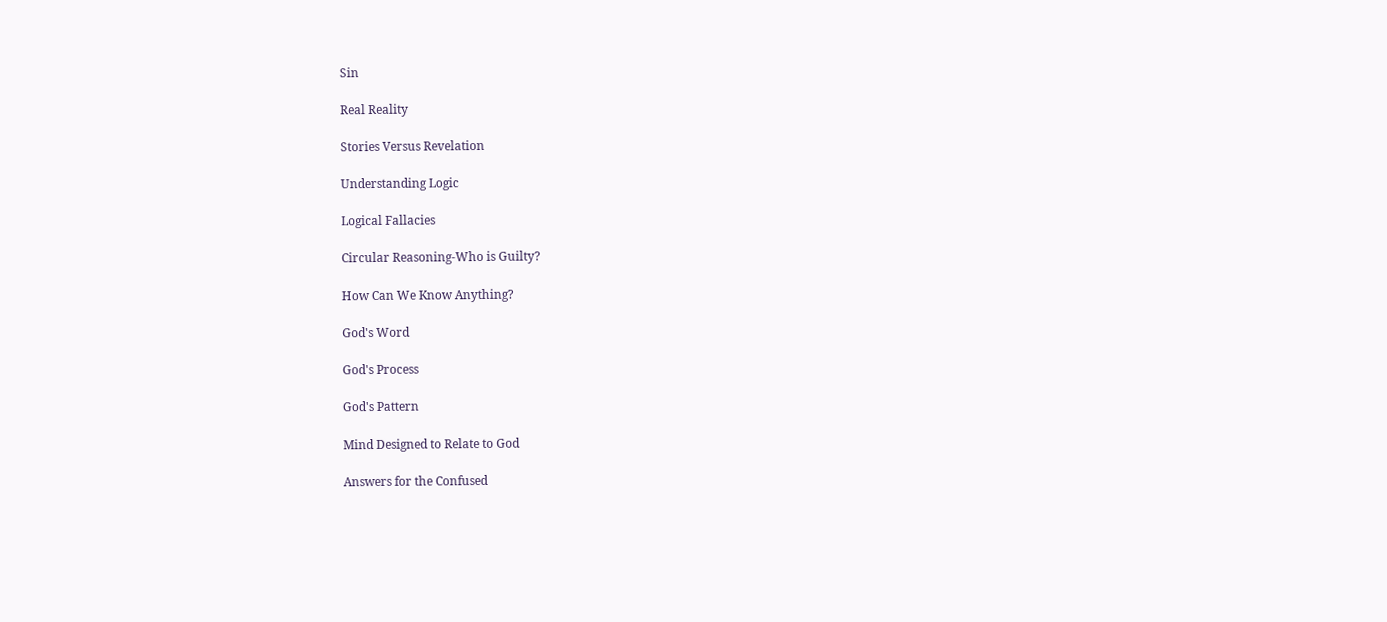Sin

Real Reality

Stories Versus Revelation

Understanding Logic

Logical Fallacies

Circular Reasoning-Who is Guilty?

How Can We Know Anything?

God's Word

God's Process

God's Pattern

Mind Designed to Relate to God

Answers for the Confused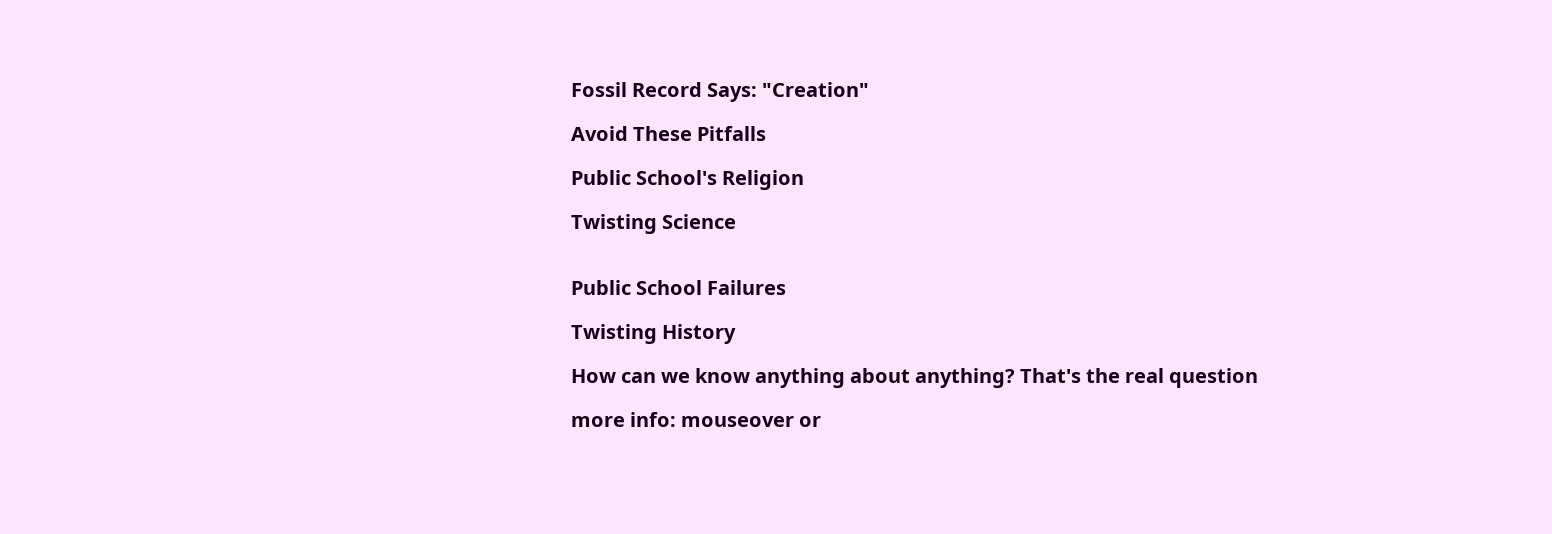Fossil Record Says: "Creation"

Avoid These Pitfalls

Public School's Religion

Twisting Science


Public School Failures

Twisting History

How can we know anything about anything? That's the real question

more info: mouseover or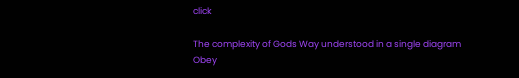click

The complexity of Gods Way understood in a single diagram
Obey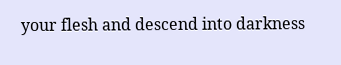your flesh and descend into darkness